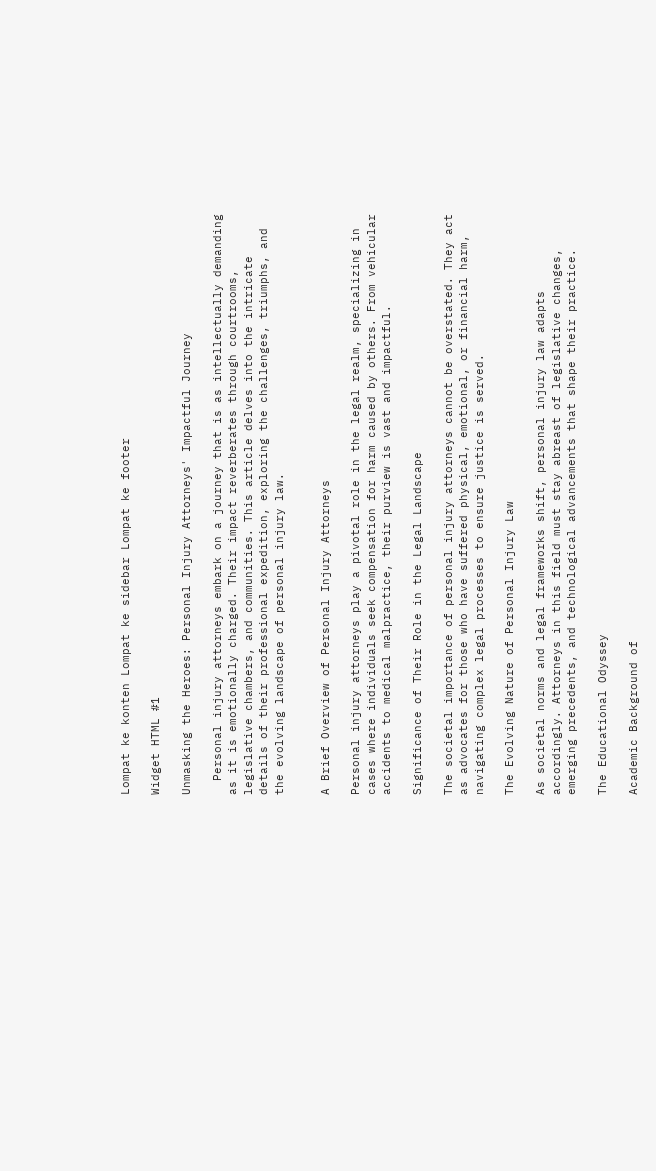Lompat ke konten Lompat ke sidebar Lompat ke footer

Widget HTML #1

Unmasking the Heroes: Personal Injury Attorneys' Impactful Journey

  Personal injury attorneys embark on a journey that is as intellectually demanding as it is emotionally charged. Their impact reverberates through courtrooms, legislative chambers, and communities. This article delves into the intricate details of their professional expedition, exploring the challenges, triumphs, and the evolving landscape of personal injury law.


A Brief Overview of Personal Injury Attorneys

Personal injury attorneys play a pivotal role in the legal realm, specializing in cases where individuals seek compensation for harm caused by others. From vehicular accidents to medical malpractice, their purview is vast and impactful.

Significance of Their Role in the Legal Landscape

The societal importance of personal injury attorneys cannot be overstated. They act as advocates for those who have suffered physical, emotional, or financial harm, navigating complex legal processes to ensure justice is served.

The Evolving Nature of Personal Injury Law

As societal norms and legal frameworks shift, personal injury law adapts accordingly. Attorneys in this field must stay abreast of legislative changes, emerging precedents, and technological advancements that shape their practice.

The Educational Odyssey

Academic Background of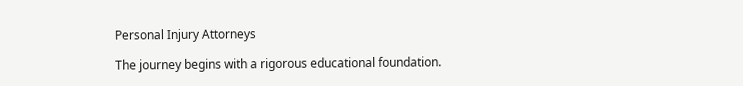Personal Injury Attorneys

The journey begins with a rigorous educational foundation.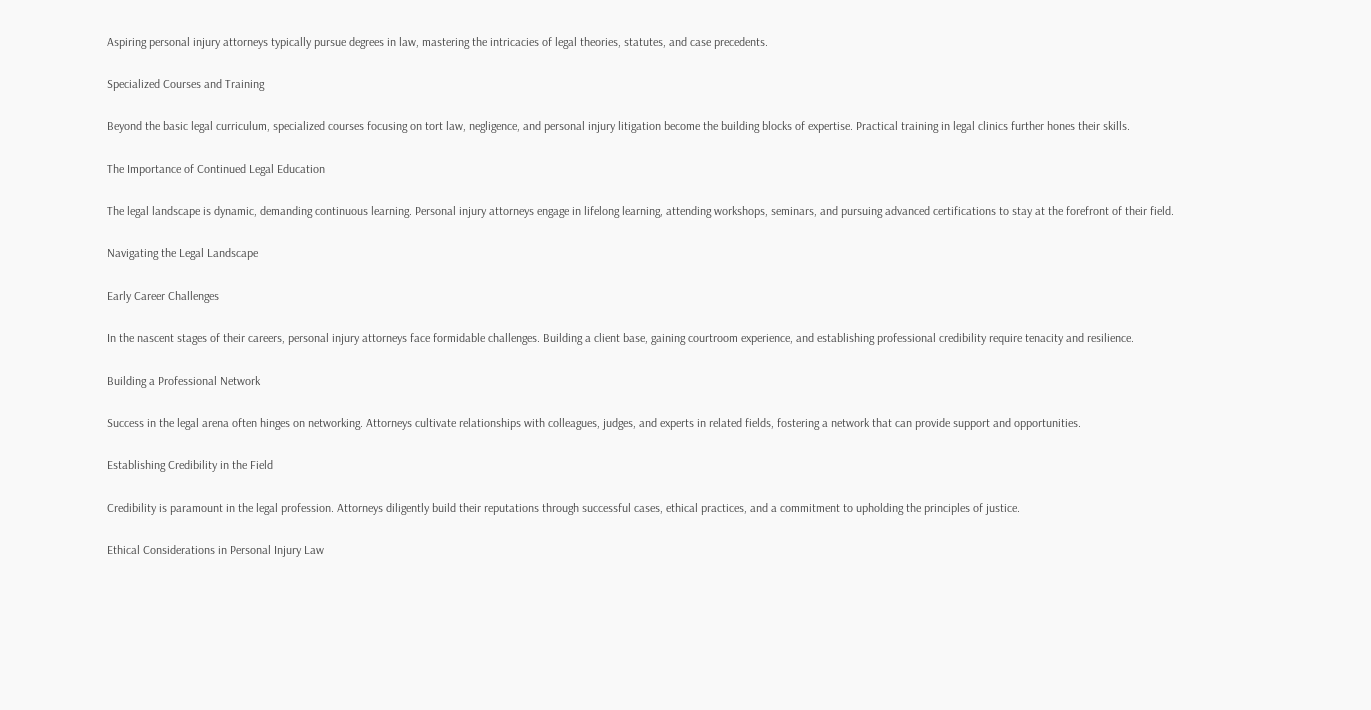Aspiring personal injury attorneys typically pursue degrees in law, mastering the intricacies of legal theories, statutes, and case precedents.

Specialized Courses and Training

Beyond the basic legal curriculum, specialized courses focusing on tort law, negligence, and personal injury litigation become the building blocks of expertise. Practical training in legal clinics further hones their skills.

The Importance of Continued Legal Education

The legal landscape is dynamic, demanding continuous learning. Personal injury attorneys engage in lifelong learning, attending workshops, seminars, and pursuing advanced certifications to stay at the forefront of their field.

Navigating the Legal Landscape

Early Career Challenges

In the nascent stages of their careers, personal injury attorneys face formidable challenges. Building a client base, gaining courtroom experience, and establishing professional credibility require tenacity and resilience.

Building a Professional Network

Success in the legal arena often hinges on networking. Attorneys cultivate relationships with colleagues, judges, and experts in related fields, fostering a network that can provide support and opportunities.

Establishing Credibility in the Field

Credibility is paramount in the legal profession. Attorneys diligently build their reputations through successful cases, ethical practices, and a commitment to upholding the principles of justice.

Ethical Considerations in Personal Injury Law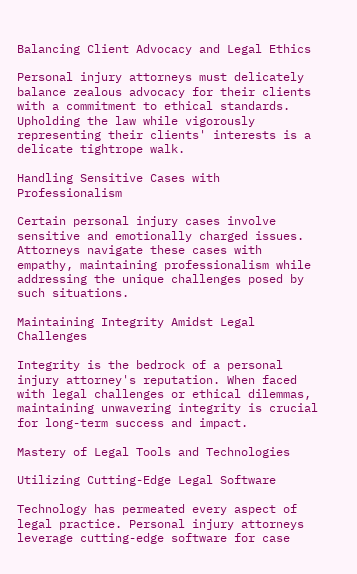Balancing Client Advocacy and Legal Ethics

Personal injury attorneys must delicately balance zealous advocacy for their clients with a commitment to ethical standards. Upholding the law while vigorously representing their clients' interests is a delicate tightrope walk.

Handling Sensitive Cases with Professionalism

Certain personal injury cases involve sensitive and emotionally charged issues. Attorneys navigate these cases with empathy, maintaining professionalism while addressing the unique challenges posed by such situations.

Maintaining Integrity Amidst Legal Challenges

Integrity is the bedrock of a personal injury attorney's reputation. When faced with legal challenges or ethical dilemmas, maintaining unwavering integrity is crucial for long-term success and impact.

Mastery of Legal Tools and Technologies

Utilizing Cutting-Edge Legal Software

Technology has permeated every aspect of legal practice. Personal injury attorneys leverage cutting-edge software for case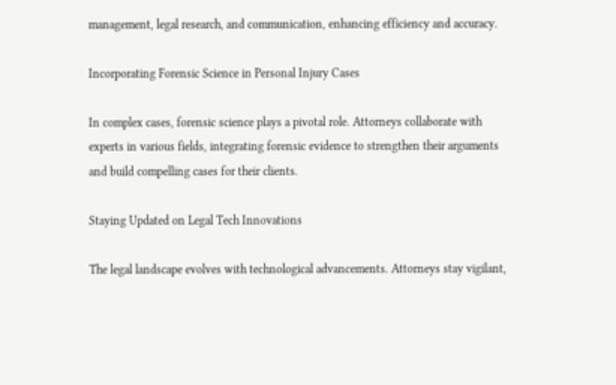management, legal research, and communication, enhancing efficiency and accuracy.

Incorporating Forensic Science in Personal Injury Cases

In complex cases, forensic science plays a pivotal role. Attorneys collaborate with experts in various fields, integrating forensic evidence to strengthen their arguments and build compelling cases for their clients.

Staying Updated on Legal Tech Innovations

The legal landscape evolves with technological advancements. Attorneys stay vigilant,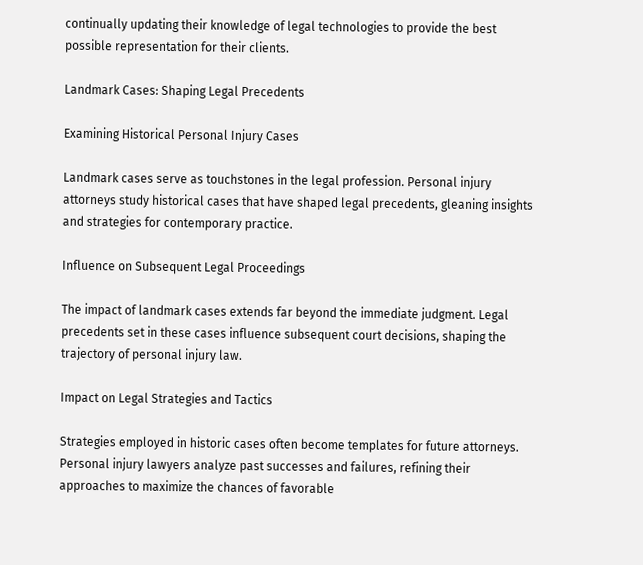continually updating their knowledge of legal technologies to provide the best possible representation for their clients.

Landmark Cases: Shaping Legal Precedents

Examining Historical Personal Injury Cases

Landmark cases serve as touchstones in the legal profession. Personal injury attorneys study historical cases that have shaped legal precedents, gleaning insights and strategies for contemporary practice.

Influence on Subsequent Legal Proceedings

The impact of landmark cases extends far beyond the immediate judgment. Legal precedents set in these cases influence subsequent court decisions, shaping the trajectory of personal injury law.

Impact on Legal Strategies and Tactics

Strategies employed in historic cases often become templates for future attorneys. Personal injury lawyers analyze past successes and failures, refining their approaches to maximize the chances of favorable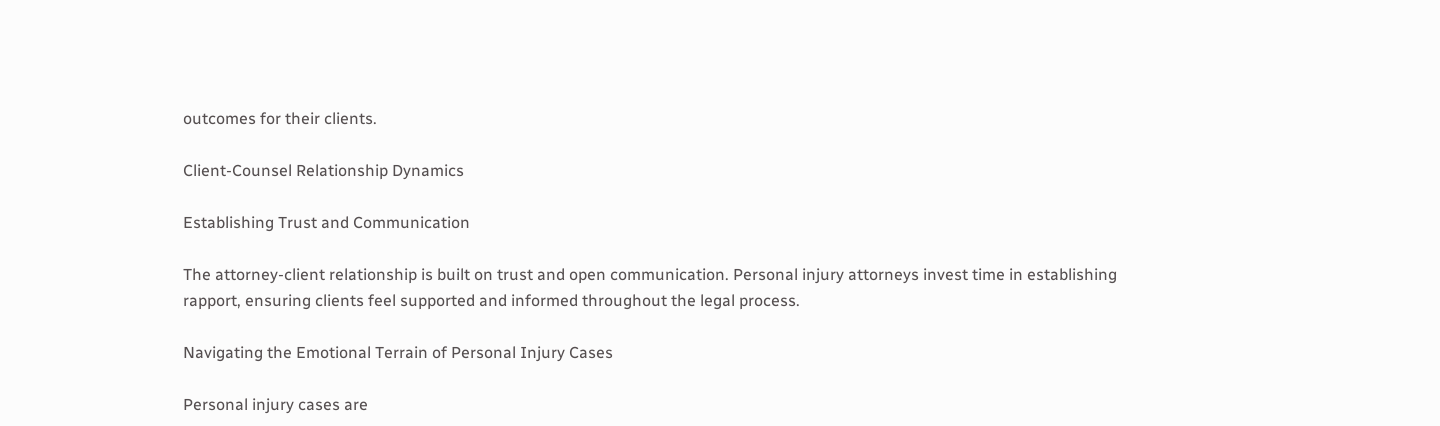outcomes for their clients.

Client-Counsel Relationship Dynamics

Establishing Trust and Communication

The attorney-client relationship is built on trust and open communication. Personal injury attorneys invest time in establishing rapport, ensuring clients feel supported and informed throughout the legal process.

Navigating the Emotional Terrain of Personal Injury Cases

Personal injury cases are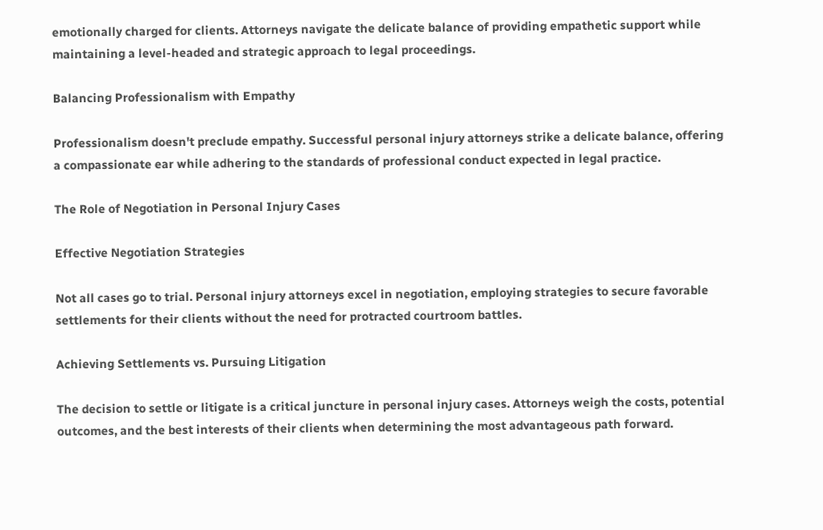emotionally charged for clients. Attorneys navigate the delicate balance of providing empathetic support while maintaining a level-headed and strategic approach to legal proceedings.

Balancing Professionalism with Empathy

Professionalism doesn't preclude empathy. Successful personal injury attorneys strike a delicate balance, offering a compassionate ear while adhering to the standards of professional conduct expected in legal practice.

The Role of Negotiation in Personal Injury Cases

Effective Negotiation Strategies

Not all cases go to trial. Personal injury attorneys excel in negotiation, employing strategies to secure favorable settlements for their clients without the need for protracted courtroom battles.

Achieving Settlements vs. Pursuing Litigation

The decision to settle or litigate is a critical juncture in personal injury cases. Attorneys weigh the costs, potential outcomes, and the best interests of their clients when determining the most advantageous path forward.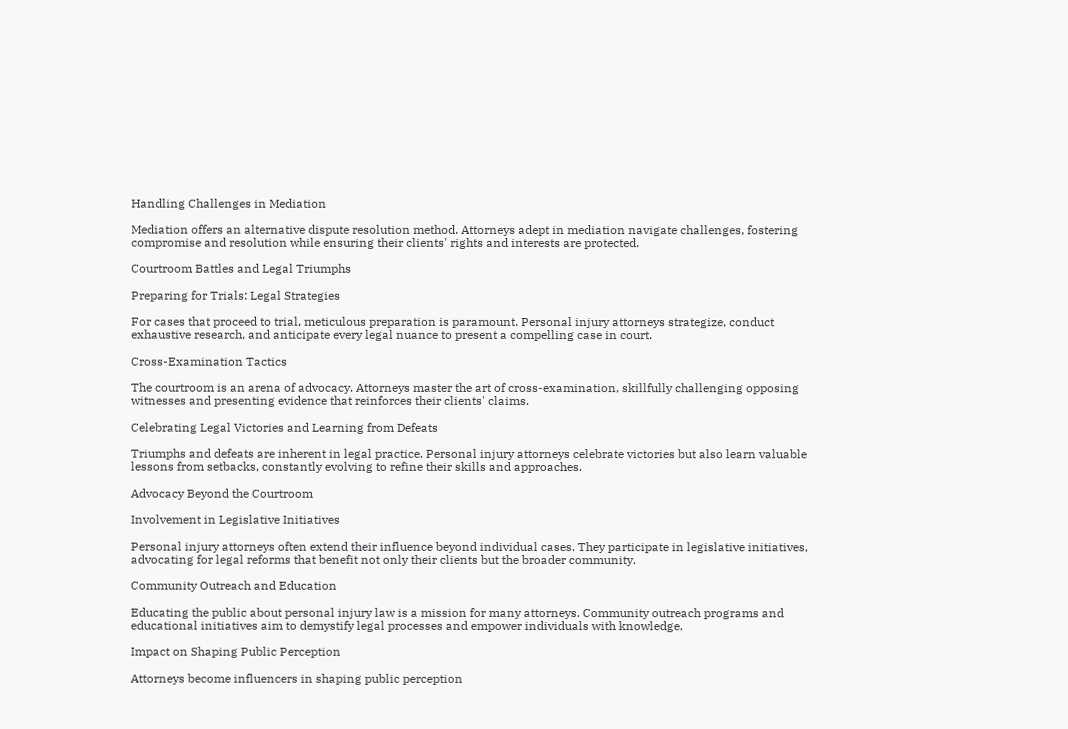Handling Challenges in Mediation

Mediation offers an alternative dispute resolution method. Attorneys adept in mediation navigate challenges, fostering compromise and resolution while ensuring their clients' rights and interests are protected.

Courtroom Battles and Legal Triumphs

Preparing for Trials: Legal Strategies

For cases that proceed to trial, meticulous preparation is paramount. Personal injury attorneys strategize, conduct exhaustive research, and anticipate every legal nuance to present a compelling case in court.

Cross-Examination Tactics

The courtroom is an arena of advocacy. Attorneys master the art of cross-examination, skillfully challenging opposing witnesses and presenting evidence that reinforces their clients' claims.

Celebrating Legal Victories and Learning from Defeats

Triumphs and defeats are inherent in legal practice. Personal injury attorneys celebrate victories but also learn valuable lessons from setbacks, constantly evolving to refine their skills and approaches.

Advocacy Beyond the Courtroom

Involvement in Legislative Initiatives

Personal injury attorneys often extend their influence beyond individual cases. They participate in legislative initiatives, advocating for legal reforms that benefit not only their clients but the broader community.

Community Outreach and Education

Educating the public about personal injury law is a mission for many attorneys. Community outreach programs and educational initiatives aim to demystify legal processes and empower individuals with knowledge.

Impact on Shaping Public Perception

Attorneys become influencers in shaping public perception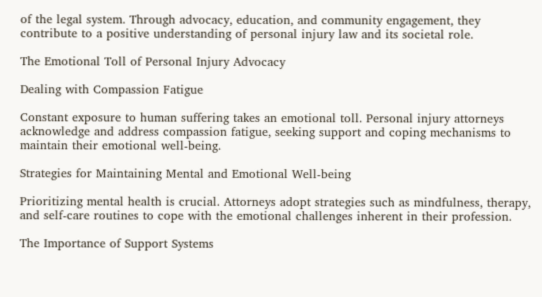of the legal system. Through advocacy, education, and community engagement, they contribute to a positive understanding of personal injury law and its societal role.

The Emotional Toll of Personal Injury Advocacy

Dealing with Compassion Fatigue

Constant exposure to human suffering takes an emotional toll. Personal injury attorneys acknowledge and address compassion fatigue, seeking support and coping mechanisms to maintain their emotional well-being.

Strategies for Maintaining Mental and Emotional Well-being

Prioritizing mental health is crucial. Attorneys adopt strategies such as mindfulness, therapy, and self-care routines to cope with the emotional challenges inherent in their profession.

The Importance of Support Systems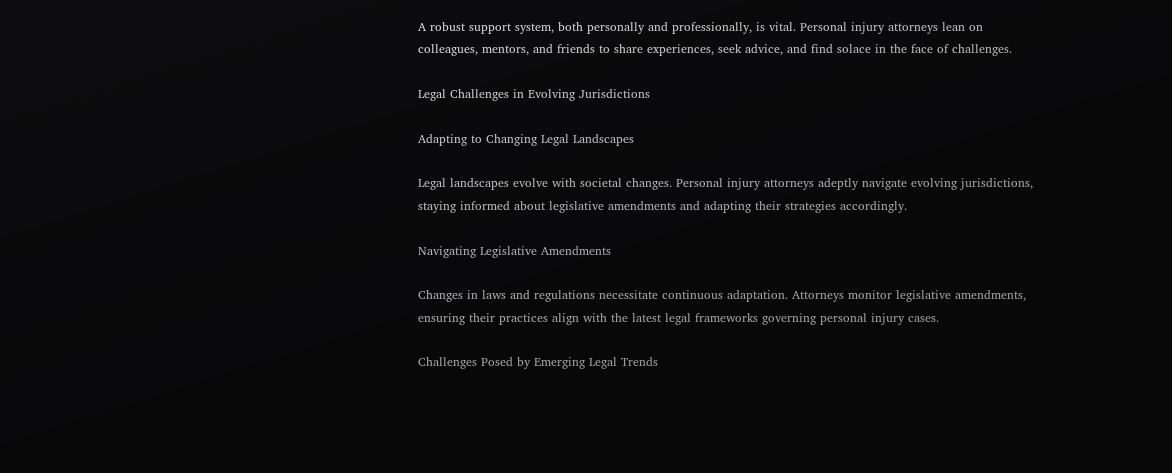A robust support system, both personally and professionally, is vital. Personal injury attorneys lean on colleagues, mentors, and friends to share experiences, seek advice, and find solace in the face of challenges.

Legal Challenges in Evolving Jurisdictions

Adapting to Changing Legal Landscapes

Legal landscapes evolve with societal changes. Personal injury attorneys adeptly navigate evolving jurisdictions, staying informed about legislative amendments and adapting their strategies accordingly.

Navigating Legislative Amendments

Changes in laws and regulations necessitate continuous adaptation. Attorneys monitor legislative amendments, ensuring their practices align with the latest legal frameworks governing personal injury cases.

Challenges Posed by Emerging Legal Trends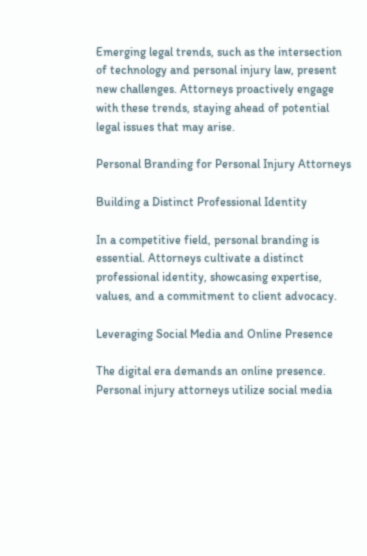Emerging legal trends, such as the intersection of technology and personal injury law, present new challenges. Attorneys proactively engage with these trends, staying ahead of potential legal issues that may arise.

Personal Branding for Personal Injury Attorneys

Building a Distinct Professional Identity

In a competitive field, personal branding is essential. Attorneys cultivate a distinct professional identity, showcasing expertise, values, and a commitment to client advocacy.

Leveraging Social Media and Online Presence

The digital era demands an online presence. Personal injury attorneys utilize social media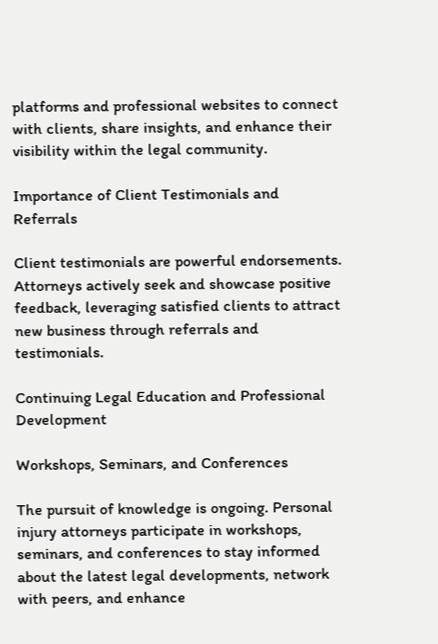platforms and professional websites to connect with clients, share insights, and enhance their visibility within the legal community.

Importance of Client Testimonials and Referrals

Client testimonials are powerful endorsements. Attorneys actively seek and showcase positive feedback, leveraging satisfied clients to attract new business through referrals and testimonials.

Continuing Legal Education and Professional Development

Workshops, Seminars, and Conferences

The pursuit of knowledge is ongoing. Personal injury attorneys participate in workshops, seminars, and conferences to stay informed about the latest legal developments, network with peers, and enhance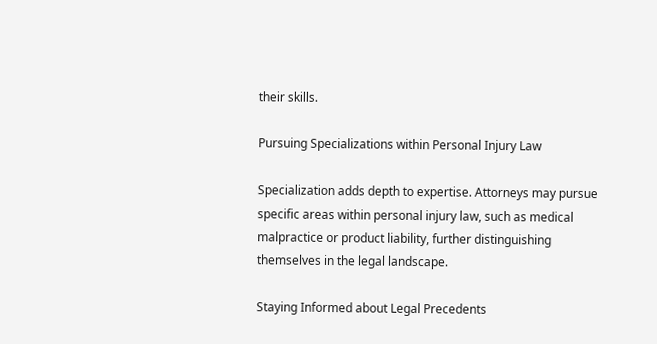their skills.

Pursuing Specializations within Personal Injury Law

Specialization adds depth to expertise. Attorneys may pursue specific areas within personal injury law, such as medical malpractice or product liability, further distinguishing themselves in the legal landscape.

Staying Informed about Legal Precedents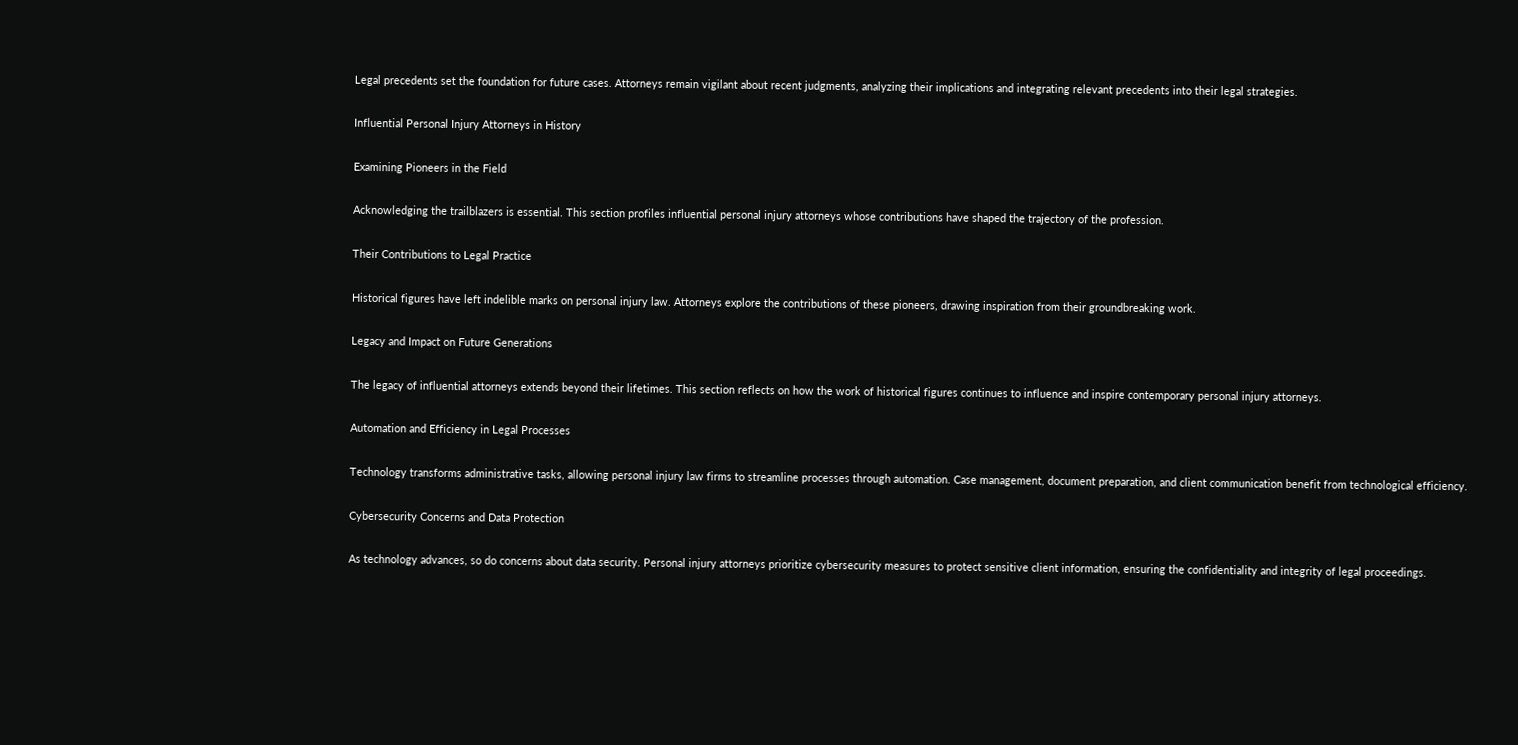Legal precedents set the foundation for future cases. Attorneys remain vigilant about recent judgments, analyzing their implications and integrating relevant precedents into their legal strategies.

Influential Personal Injury Attorneys in History

Examining Pioneers in the Field

Acknowledging the trailblazers is essential. This section profiles influential personal injury attorneys whose contributions have shaped the trajectory of the profession.

Their Contributions to Legal Practice

Historical figures have left indelible marks on personal injury law. Attorneys explore the contributions of these pioneers, drawing inspiration from their groundbreaking work.

Legacy and Impact on Future Generations

The legacy of influential attorneys extends beyond their lifetimes. This section reflects on how the work of historical figures continues to influence and inspire contemporary personal injury attorneys.

Automation and Efficiency in Legal Processes

Technology transforms administrative tasks, allowing personal injury law firms to streamline processes through automation. Case management, document preparation, and client communication benefit from technological efficiency.

Cybersecurity Concerns and Data Protection

As technology advances, so do concerns about data security. Personal injury attorneys prioritize cybersecurity measures to protect sensitive client information, ensuring the confidentiality and integrity of legal proceedings.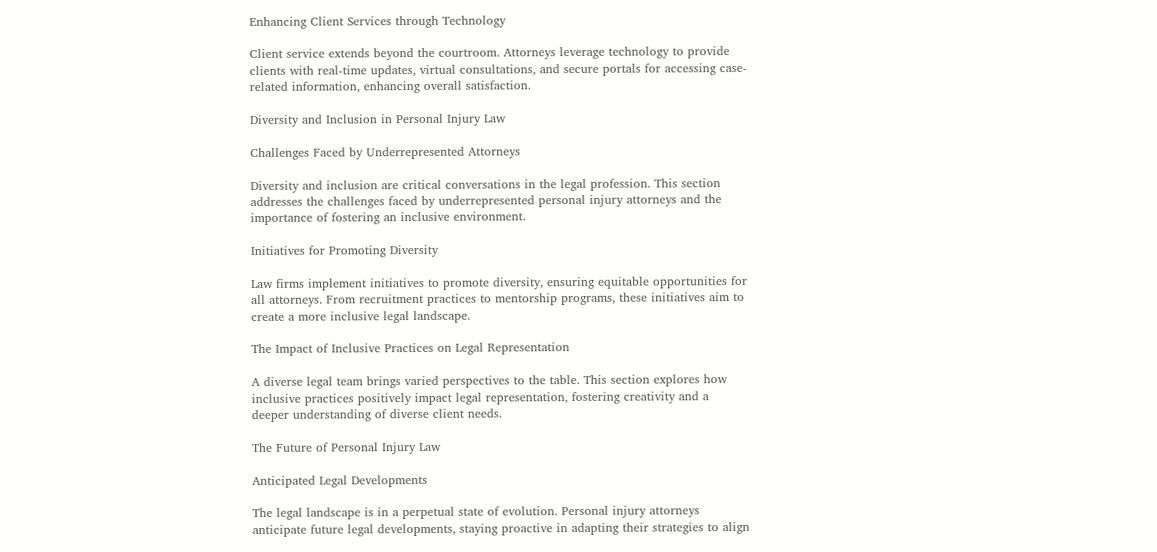Enhancing Client Services through Technology

Client service extends beyond the courtroom. Attorneys leverage technology to provide clients with real-time updates, virtual consultations, and secure portals for accessing case-related information, enhancing overall satisfaction.

Diversity and Inclusion in Personal Injury Law

Challenges Faced by Underrepresented Attorneys

Diversity and inclusion are critical conversations in the legal profession. This section addresses the challenges faced by underrepresented personal injury attorneys and the importance of fostering an inclusive environment.

Initiatives for Promoting Diversity

Law firms implement initiatives to promote diversity, ensuring equitable opportunities for all attorneys. From recruitment practices to mentorship programs, these initiatives aim to create a more inclusive legal landscape.

The Impact of Inclusive Practices on Legal Representation

A diverse legal team brings varied perspectives to the table. This section explores how inclusive practices positively impact legal representation, fostering creativity and a deeper understanding of diverse client needs.

The Future of Personal Injury Law

Anticipated Legal Developments

The legal landscape is in a perpetual state of evolution. Personal injury attorneys anticipate future legal developments, staying proactive in adapting their strategies to align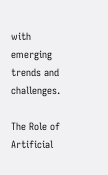with emerging trends and challenges.

The Role of Artificial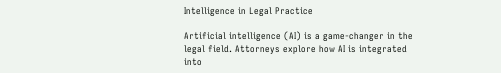Intelligence in Legal Practice

Artificial intelligence (AI) is a game-changer in the legal field. Attorneys explore how AI is integrated into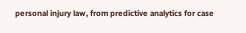personal injury law, from predictive analytics for case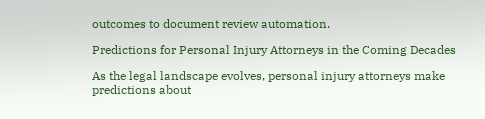outcomes to document review automation.

Predictions for Personal Injury Attorneys in the Coming Decades

As the legal landscape evolves, personal injury attorneys make predictions about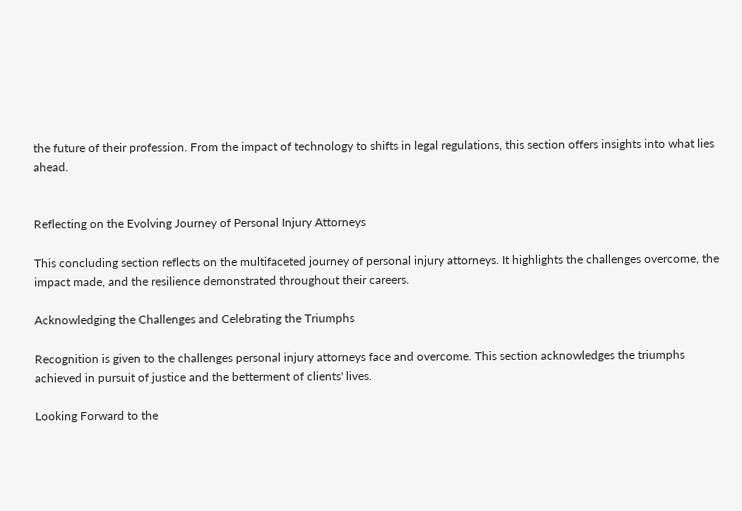the future of their profession. From the impact of technology to shifts in legal regulations, this section offers insights into what lies ahead.


Reflecting on the Evolving Journey of Personal Injury Attorneys

This concluding section reflects on the multifaceted journey of personal injury attorneys. It highlights the challenges overcome, the impact made, and the resilience demonstrated throughout their careers.

Acknowledging the Challenges and Celebrating the Triumphs

Recognition is given to the challenges personal injury attorneys face and overcome. This section acknowledges the triumphs achieved in pursuit of justice and the betterment of clients' lives.

Looking Forward to the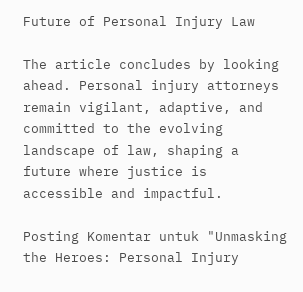Future of Personal Injury Law

The article concludes by looking ahead. Personal injury attorneys remain vigilant, adaptive, and committed to the evolving landscape of law, shaping a future where justice is accessible and impactful.

Posting Komentar untuk "Unmasking the Heroes: Personal Injury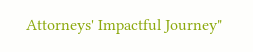Attorneys' Impactful Journey"